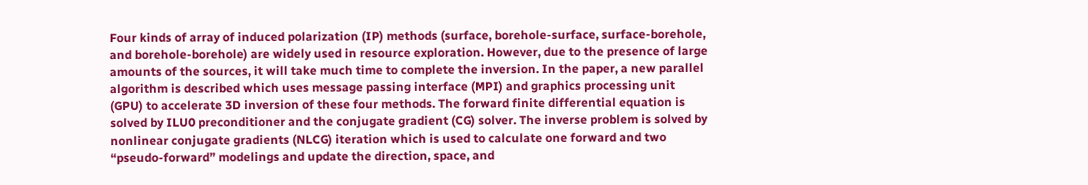Four kinds of array of induced polarization (IP) methods (surface, borehole-surface, surface-borehole, and borehole-borehole) are widely used in resource exploration. However, due to the presence of large amounts of the sources, it will take much time to complete the inversion. In the paper, a new parallel algorithm is described which uses message passing interface (MPI) and graphics processing unit (GPU) to accelerate 3D inversion of these four methods. The forward finite differential equation is solved by ILU0 preconditioner and the conjugate gradient (CG) solver. The inverse problem is solved by nonlinear conjugate gradients (NLCG) iteration which is used to calculate one forward and two “pseudo-forward” modelings and update the direction, space, and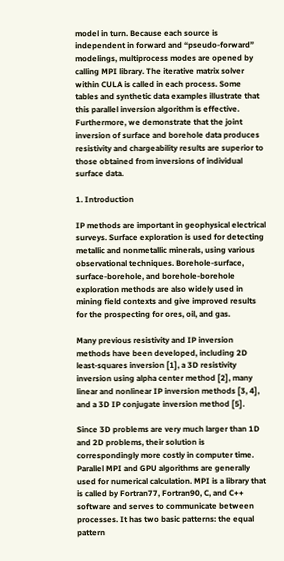model in turn. Because each source is independent in forward and “pseudo-forward” modelings, multiprocess modes are opened by calling MPI library. The iterative matrix solver within CULA is called in each process. Some tables and synthetic data examples illustrate that this parallel inversion algorithm is effective. Furthermore, we demonstrate that the joint inversion of surface and borehole data produces resistivity and chargeability results are superior to those obtained from inversions of individual surface data.

1. Introduction

IP methods are important in geophysical electrical surveys. Surface exploration is used for detecting metallic and nonmetallic minerals, using various observational techniques. Borehole-surface, surface-borehole, and borehole-borehole exploration methods are also widely used in mining field contexts and give improved results for the prospecting for ores, oil, and gas.

Many previous resistivity and IP inversion methods have been developed, including 2D least-squares inversion [1], a 3D resistivity inversion using alpha center method [2], many linear and nonlinear IP inversion methods [3, 4], and a 3D IP conjugate inversion method [5].

Since 3D problems are very much larger than 1D and 2D problems, their solution is correspondingly more costly in computer time. Parallel MPI and GPU algorithms are generally used for numerical calculation. MPI is a library that is called by Fortran77, Fortran90, C, and C++ software and serves to communicate between processes. It has two basic patterns: the equal pattern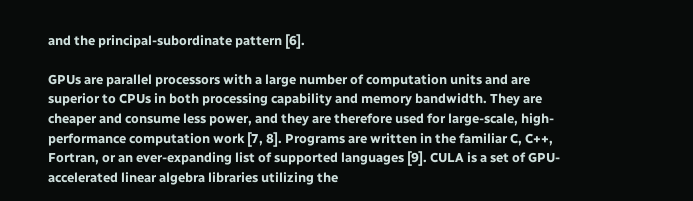and the principal-subordinate pattern [6].

GPUs are parallel processors with a large number of computation units and are superior to CPUs in both processing capability and memory bandwidth. They are cheaper and consume less power, and they are therefore used for large-scale, high-performance computation work [7, 8]. Programs are written in the familiar C, C++, Fortran, or an ever-expanding list of supported languages [9]. CULA is a set of GPU-accelerated linear algebra libraries utilizing the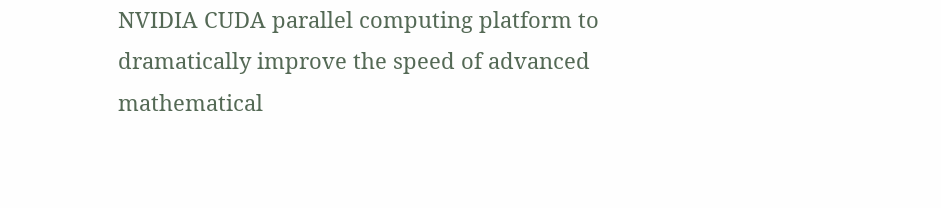NVIDIA CUDA parallel computing platform to dramatically improve the speed of advanced mathematical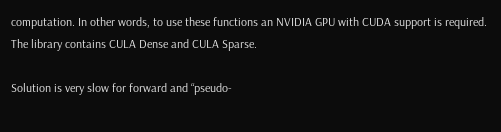computation. In other words, to use these functions an NVIDIA GPU with CUDA support is required. The library contains CULA Dense and CULA Sparse.

Solution is very slow for forward and “pseudo-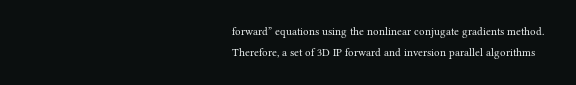forward” equations using the nonlinear conjugate gradients method. Therefore, a set of 3D IP forward and inversion parallel algorithms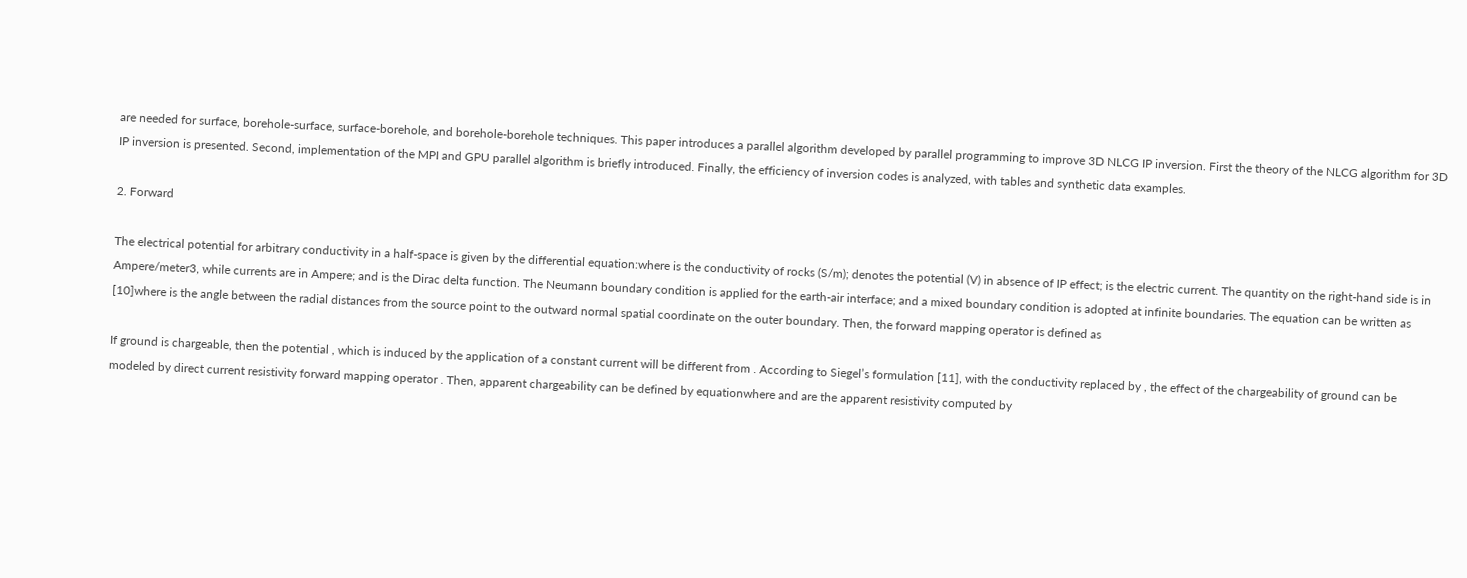are needed for surface, borehole-surface, surface-borehole, and borehole-borehole techniques. This paper introduces a parallel algorithm developed by parallel programming to improve 3D NLCG IP inversion. First the theory of the NLCG algorithm for 3D IP inversion is presented. Second, implementation of the MPI and GPU parallel algorithm is briefly introduced. Finally, the efficiency of inversion codes is analyzed, with tables and synthetic data examples.

2. Forward

The electrical potential for arbitrary conductivity in a half-space is given by the differential equation:where is the conductivity of rocks (S/m); denotes the potential (V) in absence of IP effect; is the electric current. The quantity on the right-hand side is in Ampere/meter3, while currents are in Ampere; and is the Dirac delta function. The Neumann boundary condition is applied for the earth-air interface; and a mixed boundary condition is adopted at infinite boundaries. The equation can be written as [10]where is the angle between the radial distances from the source point to the outward normal spatial coordinate on the outer boundary. Then, the forward mapping operator is defined as

If ground is chargeable, then the potential , which is induced by the application of a constant current will be different from . According to Siegel’s formulation [11], with the conductivity replaced by , the effect of the chargeability of ground can be modeled by direct current resistivity forward mapping operator . Then, apparent chargeability can be defined by equationwhere and are the apparent resistivity computed by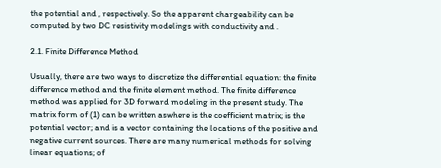the potential and , respectively. So the apparent chargeability can be computed by two DC resistivity modelings with conductivity and .

2.1. Finite Difference Method

Usually, there are two ways to discretize the differential equation: the finite difference method and the finite element method. The finite difference method was applied for 3D forward modeling in the present study. The matrix form of (1) can be written aswhere is the coefficient matrix; is the potential vector; and is a vector containing the locations of the positive and negative current sources. There are many numerical methods for solving linear equations; of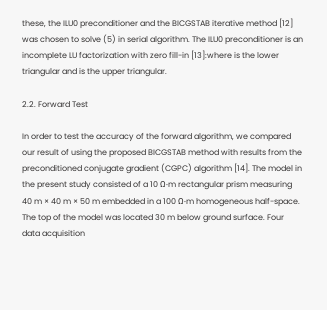these, the ILU0 preconditioner and the BICGSTAB iterative method [12] was chosen to solve (5) in serial algorithm. The ILU0 preconditioner is an incomplete LU factorization with zero fill-in [13]:where is the lower triangular and is the upper triangular.

2.2. Forward Test

In order to test the accuracy of the forward algorithm, we compared our result of using the proposed BICGSTAB method with results from the preconditioned conjugate gradient (CGPC) algorithm [14]. The model in the present study consisted of a 10 Ω·m rectangular prism measuring 40 m × 40 m × 50 m embedded in a 100 Ω·m homogeneous half-space. The top of the model was located 30 m below ground surface. Four data acquisition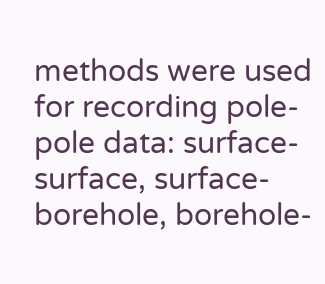methods were used for recording pole-pole data: surface-surface, surface-borehole, borehole-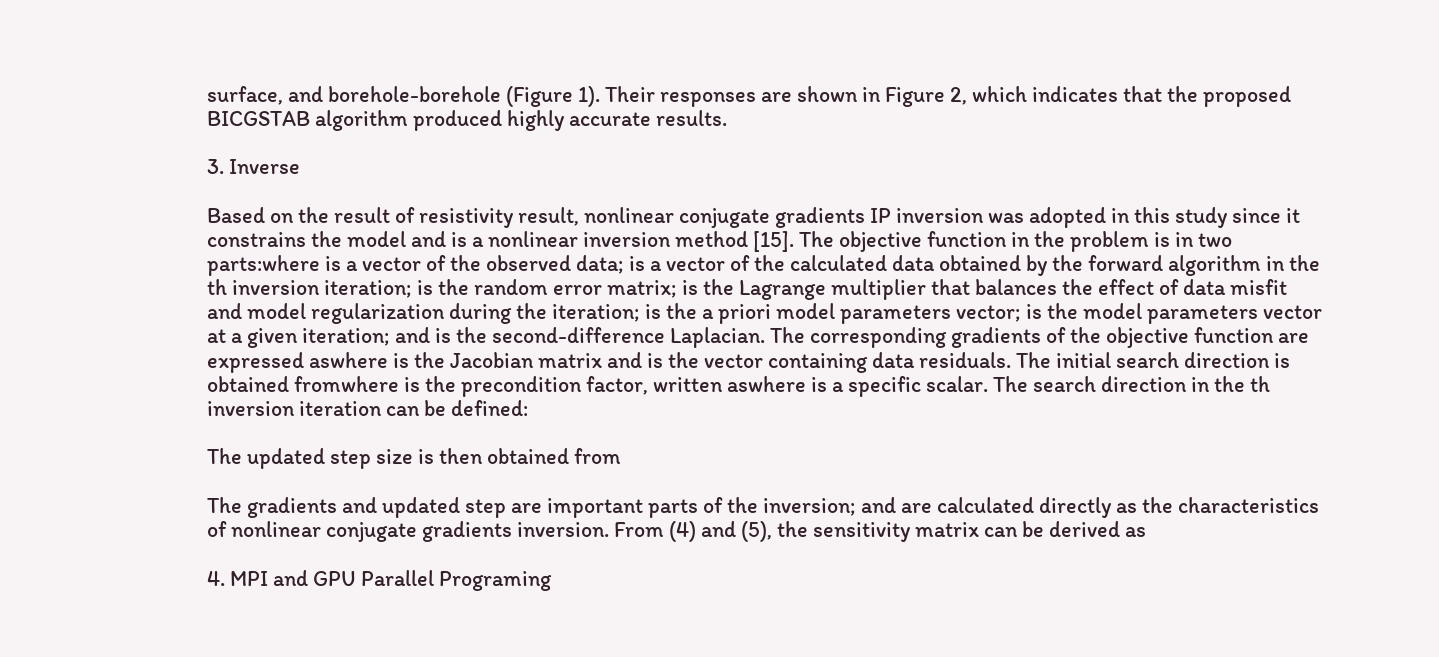surface, and borehole-borehole (Figure 1). Their responses are shown in Figure 2, which indicates that the proposed BICGSTAB algorithm produced highly accurate results.

3. Inverse

Based on the result of resistivity result, nonlinear conjugate gradients IP inversion was adopted in this study since it constrains the model and is a nonlinear inversion method [15]. The objective function in the problem is in two parts:where is a vector of the observed data; is a vector of the calculated data obtained by the forward algorithm in the th inversion iteration; is the random error matrix; is the Lagrange multiplier that balances the effect of data misfit and model regularization during the iteration; is the a priori model parameters vector; is the model parameters vector at a given iteration; and is the second-difference Laplacian. The corresponding gradients of the objective function are expressed aswhere is the Jacobian matrix and is the vector containing data residuals. The initial search direction is obtained fromwhere is the precondition factor, written aswhere is a specific scalar. The search direction in the th inversion iteration can be defined:

The updated step size is then obtained from

The gradients and updated step are important parts of the inversion; and are calculated directly as the characteristics of nonlinear conjugate gradients inversion. From (4) and (5), the sensitivity matrix can be derived as

4. MPI and GPU Parallel Programing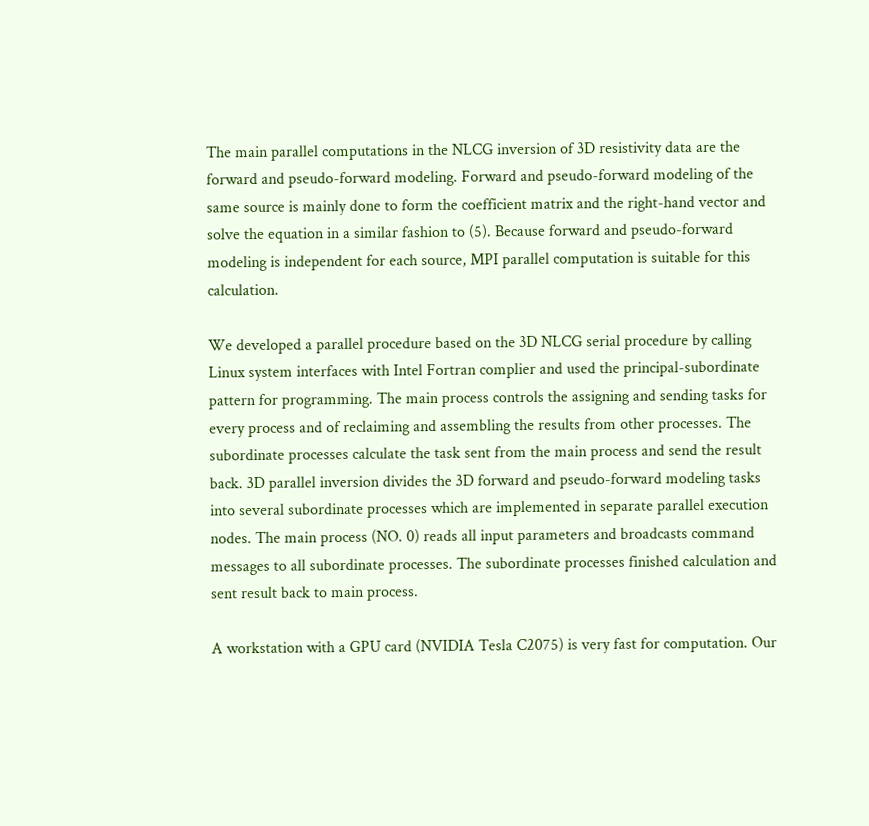The main parallel computations in the NLCG inversion of 3D resistivity data are the forward and pseudo-forward modeling. Forward and pseudo-forward modeling of the same source is mainly done to form the coefficient matrix and the right-hand vector and solve the equation in a similar fashion to (5). Because forward and pseudo-forward modeling is independent for each source, MPI parallel computation is suitable for this calculation.

We developed a parallel procedure based on the 3D NLCG serial procedure by calling Linux system interfaces with Intel Fortran complier and used the principal-subordinate pattern for programming. The main process controls the assigning and sending tasks for every process and of reclaiming and assembling the results from other processes. The subordinate processes calculate the task sent from the main process and send the result back. 3D parallel inversion divides the 3D forward and pseudo-forward modeling tasks into several subordinate processes which are implemented in separate parallel execution nodes. The main process (NO. 0) reads all input parameters and broadcasts command messages to all subordinate processes. The subordinate processes finished calculation and sent result back to main process.

A workstation with a GPU card (NVIDIA Tesla C2075) is very fast for computation. Our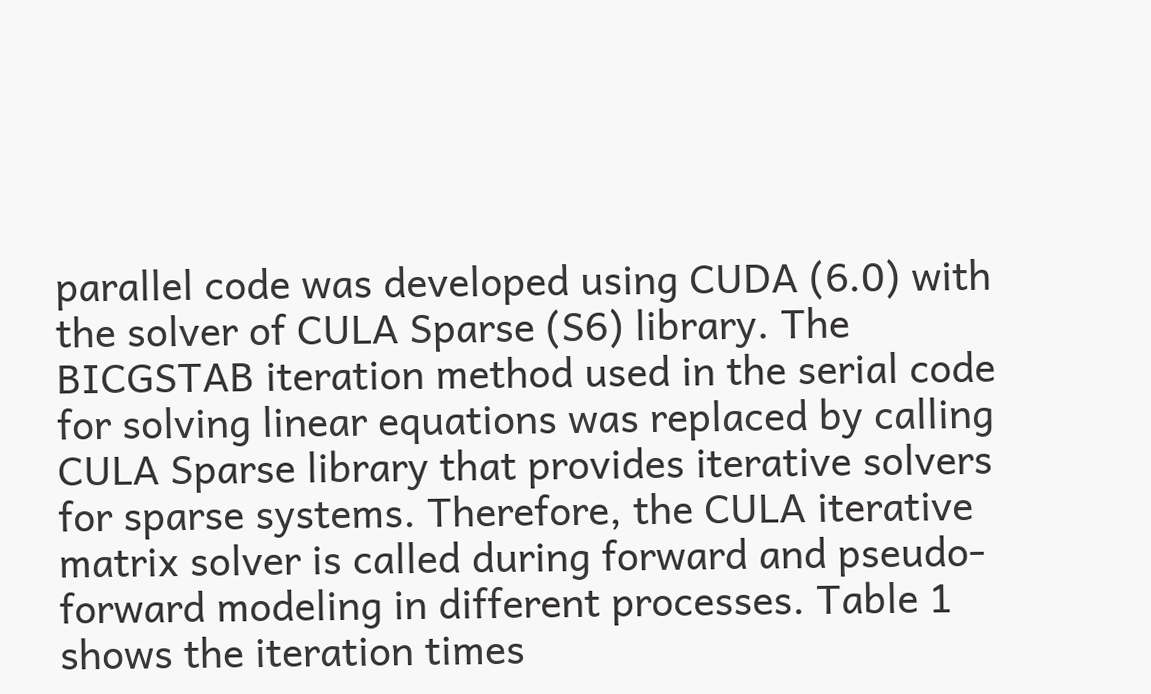parallel code was developed using CUDA (6.0) with the solver of CULA Sparse (S6) library. The BICGSTAB iteration method used in the serial code for solving linear equations was replaced by calling CULA Sparse library that provides iterative solvers for sparse systems. Therefore, the CULA iterative matrix solver is called during forward and pseudo-forward modeling in different processes. Table 1 shows the iteration times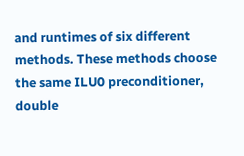and runtimes of six different methods. These methods choose the same ILU0 preconditioner, double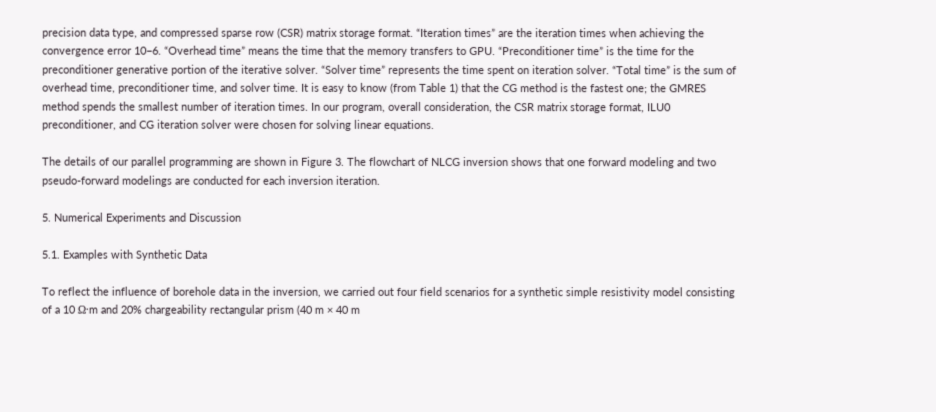precision data type, and compressed sparse row (CSR) matrix storage format. “Iteration times” are the iteration times when achieving the convergence error 10−6. “Overhead time” means the time that the memory transfers to GPU. “Preconditioner time” is the time for the preconditioner generative portion of the iterative solver. “Solver time” represents the time spent on iteration solver. “Total time” is the sum of overhead time, preconditioner time, and solver time. It is easy to know (from Table 1) that the CG method is the fastest one; the GMRES method spends the smallest number of iteration times. In our program, overall consideration, the CSR matrix storage format, ILU0 preconditioner, and CG iteration solver were chosen for solving linear equations.

The details of our parallel programming are shown in Figure 3. The flowchart of NLCG inversion shows that one forward modeling and two pseudo-forward modelings are conducted for each inversion iteration.

5. Numerical Experiments and Discussion

5.1. Examples with Synthetic Data

To reflect the influence of borehole data in the inversion, we carried out four field scenarios for a synthetic simple resistivity model consisting of a 10 Ω·m and 20% chargeability rectangular prism (40 m × 40 m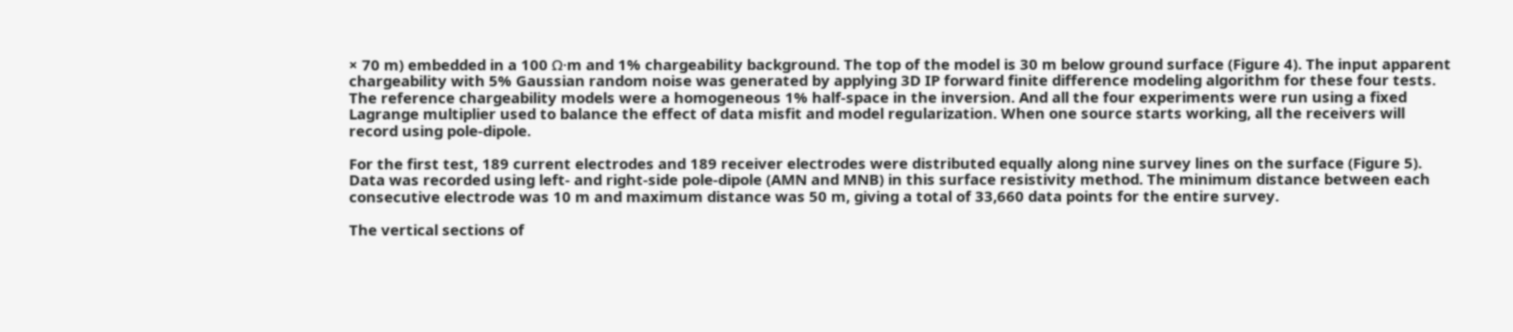× 70 m) embedded in a 100 Ω·m and 1% chargeability background. The top of the model is 30 m below ground surface (Figure 4). The input apparent chargeability with 5% Gaussian random noise was generated by applying 3D IP forward finite difference modeling algorithm for these four tests. The reference chargeability models were a homogeneous 1% half-space in the inversion. And all the four experiments were run using a fixed Lagrange multiplier used to balance the effect of data misfit and model regularization. When one source starts working, all the receivers will record using pole-dipole.

For the first test, 189 current electrodes and 189 receiver electrodes were distributed equally along nine survey lines on the surface (Figure 5). Data was recorded using left- and right-side pole-dipole (AMN and MNB) in this surface resistivity method. The minimum distance between each consecutive electrode was 10 m and maximum distance was 50 m, giving a total of 33,660 data points for the entire survey.

The vertical sections of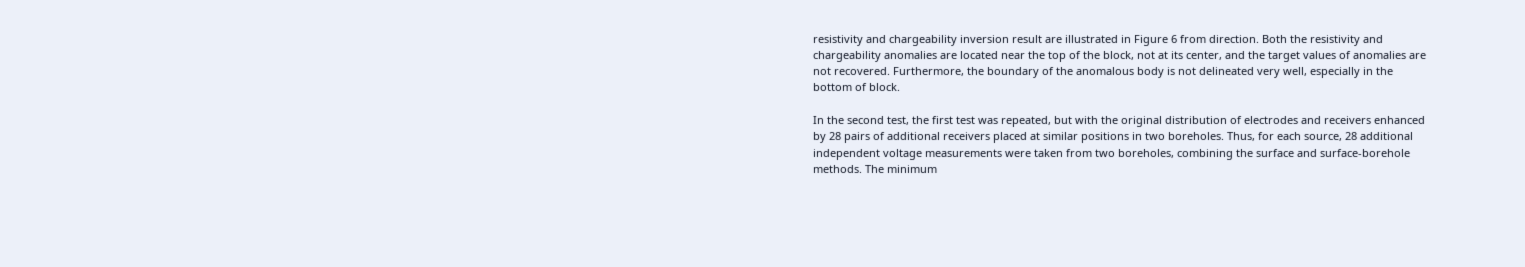resistivity and chargeability inversion result are illustrated in Figure 6 from direction. Both the resistivity and chargeability anomalies are located near the top of the block, not at its center, and the target values of anomalies are not recovered. Furthermore, the boundary of the anomalous body is not delineated very well, especially in the bottom of block.

In the second test, the first test was repeated, but with the original distribution of electrodes and receivers enhanced by 28 pairs of additional receivers placed at similar positions in two boreholes. Thus, for each source, 28 additional independent voltage measurements were taken from two boreholes, combining the surface and surface-borehole methods. The minimum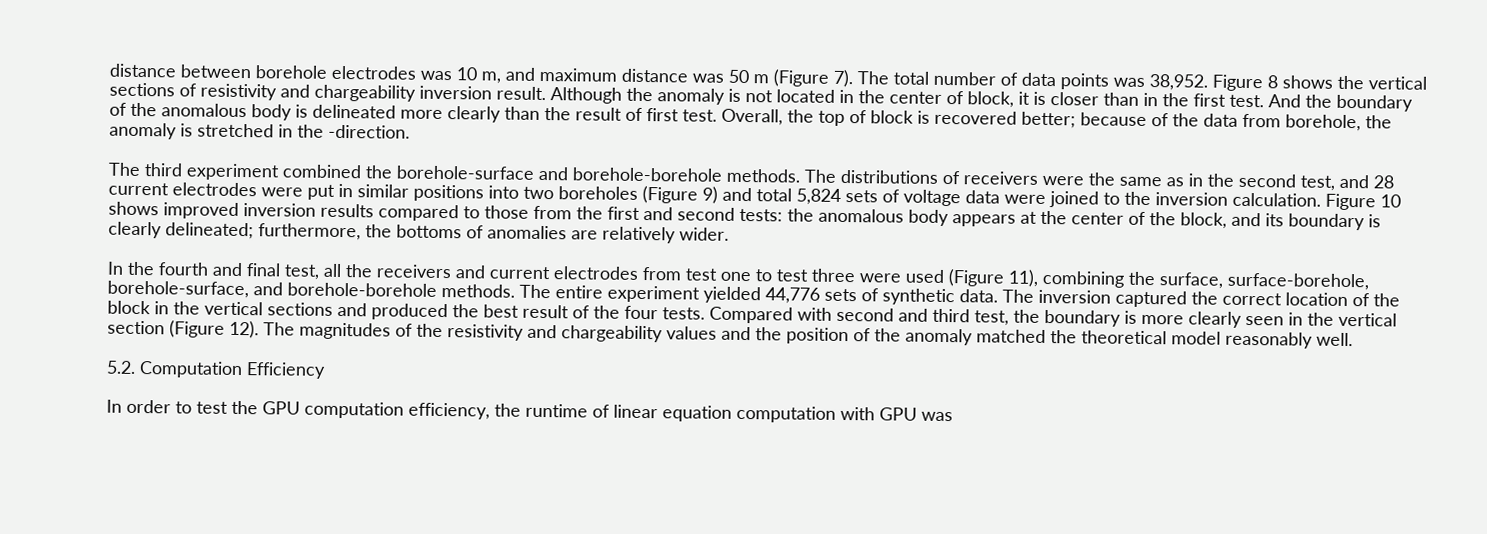distance between borehole electrodes was 10 m, and maximum distance was 50 m (Figure 7). The total number of data points was 38,952. Figure 8 shows the vertical sections of resistivity and chargeability inversion result. Although the anomaly is not located in the center of block, it is closer than in the first test. And the boundary of the anomalous body is delineated more clearly than the result of first test. Overall, the top of block is recovered better; because of the data from borehole, the anomaly is stretched in the -direction.

The third experiment combined the borehole-surface and borehole-borehole methods. The distributions of receivers were the same as in the second test, and 28 current electrodes were put in similar positions into two boreholes (Figure 9) and total 5,824 sets of voltage data were joined to the inversion calculation. Figure 10 shows improved inversion results compared to those from the first and second tests: the anomalous body appears at the center of the block, and its boundary is clearly delineated; furthermore, the bottoms of anomalies are relatively wider.

In the fourth and final test, all the receivers and current electrodes from test one to test three were used (Figure 11), combining the surface, surface-borehole, borehole-surface, and borehole-borehole methods. The entire experiment yielded 44,776 sets of synthetic data. The inversion captured the correct location of the block in the vertical sections and produced the best result of the four tests. Compared with second and third test, the boundary is more clearly seen in the vertical section (Figure 12). The magnitudes of the resistivity and chargeability values and the position of the anomaly matched the theoretical model reasonably well.

5.2. Computation Efficiency

In order to test the GPU computation efficiency, the runtime of linear equation computation with GPU was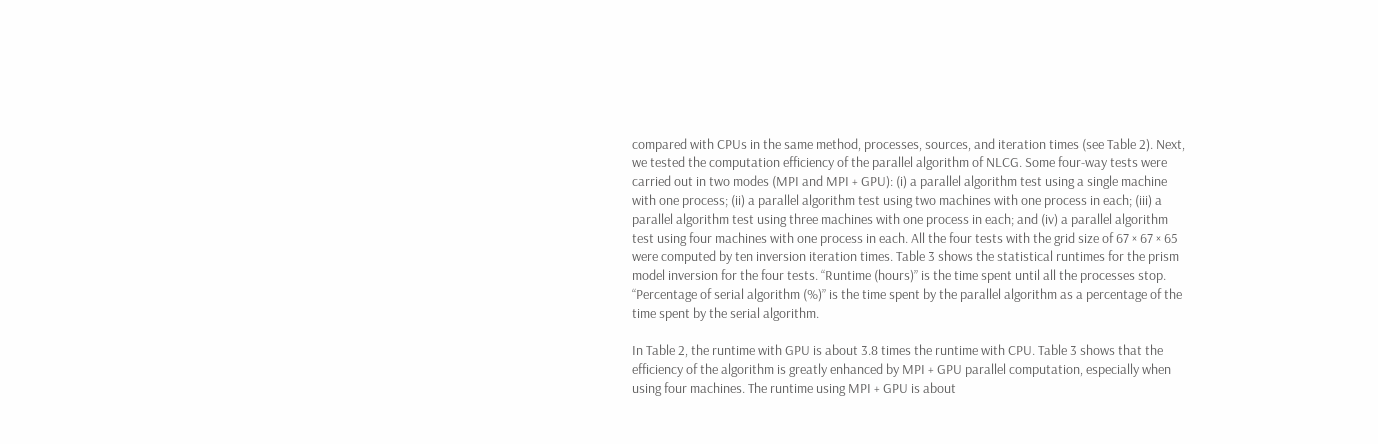compared with CPUs in the same method, processes, sources, and iteration times (see Table 2). Next, we tested the computation efficiency of the parallel algorithm of NLCG. Some four-way tests were carried out in two modes (MPI and MPI + GPU): (i) a parallel algorithm test using a single machine with one process; (ii) a parallel algorithm test using two machines with one process in each; (iii) a parallel algorithm test using three machines with one process in each; and (iv) a parallel algorithm test using four machines with one process in each. All the four tests with the grid size of 67 × 67 × 65 were computed by ten inversion iteration times. Table 3 shows the statistical runtimes for the prism model inversion for the four tests. “Runtime (hours)” is the time spent until all the processes stop. “Percentage of serial algorithm (%)” is the time spent by the parallel algorithm as a percentage of the time spent by the serial algorithm.

In Table 2, the runtime with GPU is about 3.8 times the runtime with CPU. Table 3 shows that the efficiency of the algorithm is greatly enhanced by MPI + GPU parallel computation, especially when using four machines. The runtime using MPI + GPU is about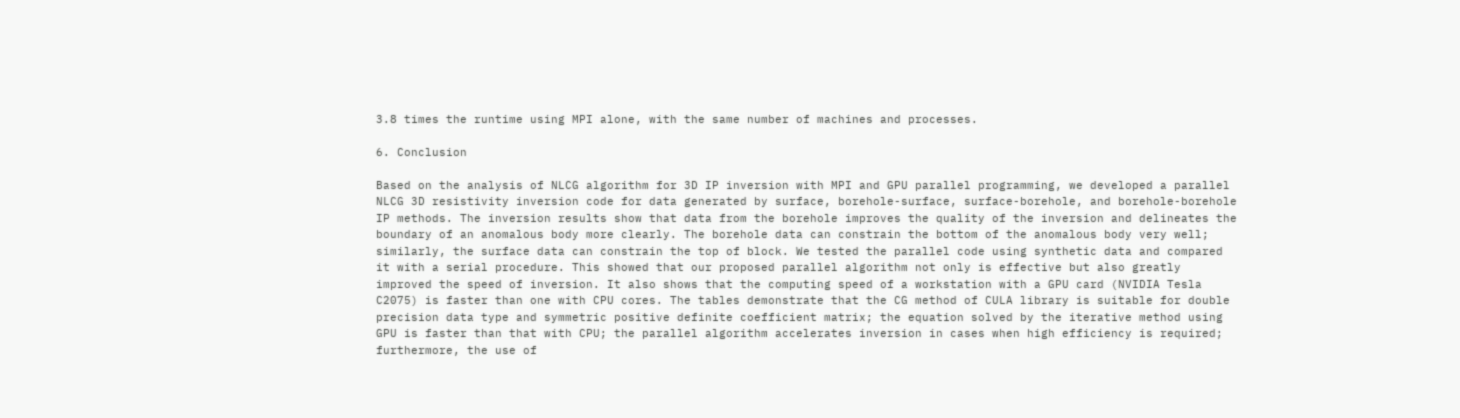3.8 times the runtime using MPI alone, with the same number of machines and processes.

6. Conclusion

Based on the analysis of NLCG algorithm for 3D IP inversion with MPI and GPU parallel programming, we developed a parallel NLCG 3D resistivity inversion code for data generated by surface, borehole-surface, surface-borehole, and borehole-borehole IP methods. The inversion results show that data from the borehole improves the quality of the inversion and delineates the boundary of an anomalous body more clearly. The borehole data can constrain the bottom of the anomalous body very well; similarly, the surface data can constrain the top of block. We tested the parallel code using synthetic data and compared it with a serial procedure. This showed that our proposed parallel algorithm not only is effective but also greatly improved the speed of inversion. It also shows that the computing speed of a workstation with a GPU card (NVIDIA Tesla C2075) is faster than one with CPU cores. The tables demonstrate that the CG method of CULA library is suitable for double precision data type and symmetric positive definite coefficient matrix; the equation solved by the iterative method using GPU is faster than that with CPU; the parallel algorithm accelerates inversion in cases when high efficiency is required; furthermore, the use of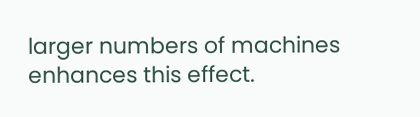larger numbers of machines enhances this effect.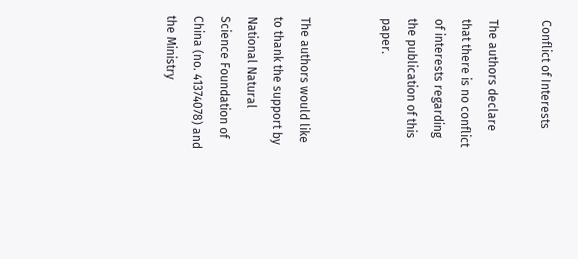Conflict of Interests

The authors declare that there is no conflict of interests regarding the publication of this paper.


The authors would like to thank the support by National Natural Science Foundation of China (no. 41374078) and the Ministry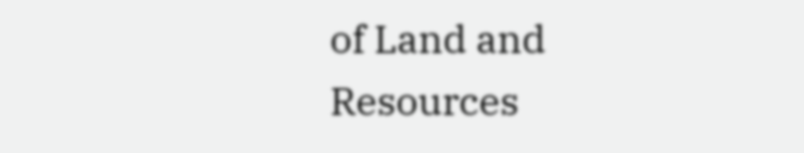of Land and Resources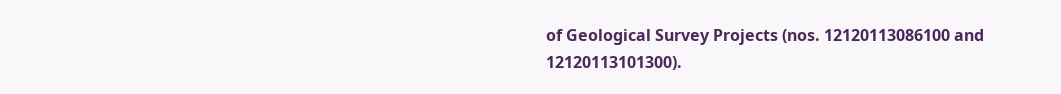of Geological Survey Projects (nos. 12120113086100 and 12120113101300).